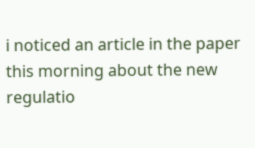i noticed an article in the paper this morning about the new regulatio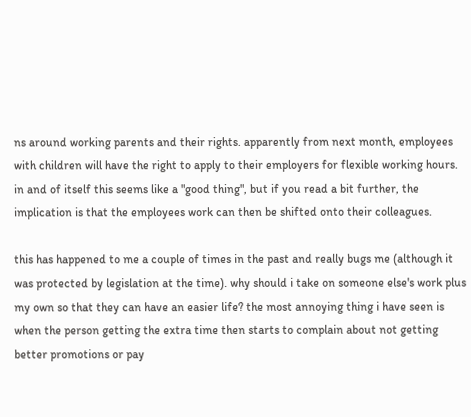ns around working parents and their rights. apparently from next month, employees with children will have the right to apply to their employers for flexible working hours. in and of itself this seems like a "good thing", but if you read a bit further, the implication is that the employees work can then be shifted onto their colleagues.

this has happened to me a couple of times in the past and really bugs me (although it was protected by legislation at the time). why should i take on someone else's work plus my own so that they can have an easier life? the most annoying thing i have seen is when the person getting the extra time then starts to complain about not getting better promotions or pay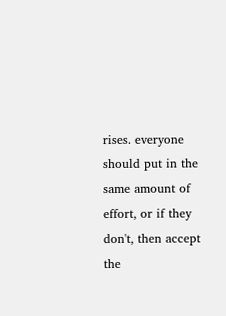rises. everyone should put in the same amount of effort, or if they don't, then accept the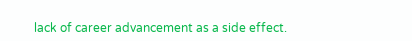lack of career advancement as a side effect.